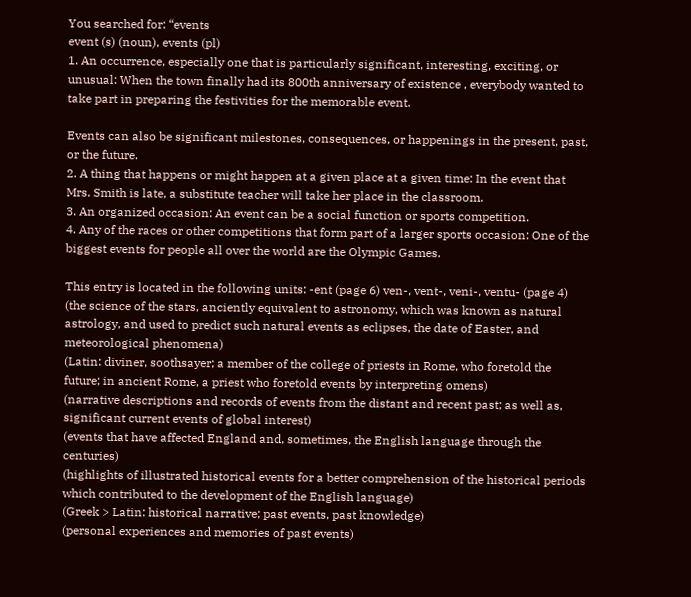You searched for: “events
event (s) (noun), events (pl)
1. An occurrence, especially one that is particularly significant, interesting, exciting, or unusual: When the town finally had its 800th anniversary of existence , everybody wanted to take part in preparing the festivities for the memorable event.

Events can also be significant milestones, consequences, or happenings in the present, past, or the future.
2. A thing that happens or might happen at a given place at a given time: In the event that Mrs. Smith is late, a substitute teacher will take her place in the classroom.
3. An organized occasion: An event can be a social function or sports competition.
4. Any of the races or other competitions that form part of a larger sports occasion: One of the biggest events for people all over the world are the Olympic Games.

This entry is located in the following units: -ent (page 6) ven-, vent-, veni-, ventu- (page 4)
(the science of the stars, anciently equivalent to astronomy, which was known as natural astrology, and used to predict such natural events as eclipses, the date of Easter, and meteorological phenomena)
(Latin: diviner, soothsayer; a member of the college of priests in Rome, who foretold the future; in ancient Rome, a priest who foretold events by interpreting omens)
(narrative descriptions and records of events from the distant and recent past; as well as, significant current events of global interest)
(events that have affected England and, sometimes, the English language through the centuries)
(highlights of illustrated historical events for a better comprehension of the historical periods which contributed to the development of the English language)
(Greek > Latin: historical narrative; past events, past knowledge)
(personal experiences and memories of past events)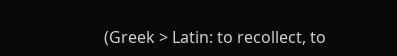(Greek > Latin: to recollect, to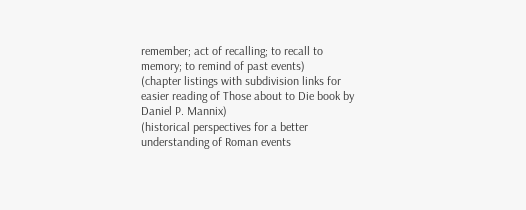remember; act of recalling; to recall to memory; to remind of past events)
(chapter listings with subdivision links for easier reading of Those about to Die book by Daniel P. Mannix)
(historical perspectives for a better understanding of Roman events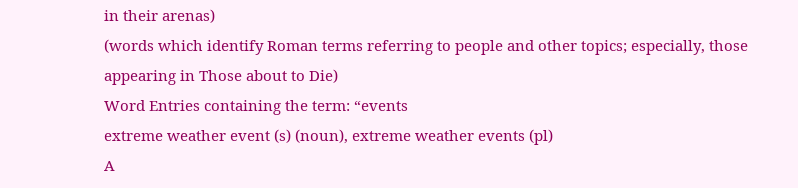in their arenas)
(words which identify Roman terms referring to people and other topics; especially, those appearing in Those about to Die)
Word Entries containing the term: “events
extreme weather event (s) (noun), extreme weather events (pl)
A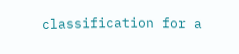classification for a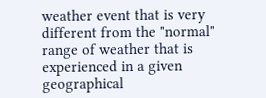weather event that is very different from the "normal" range of weather that is experienced in a given geographical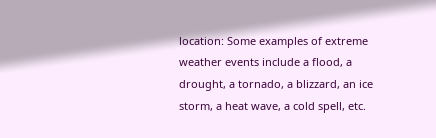location: Some examples of extreme weather events include a flood, a drought, a tornado, a blizzard, an ice storm, a heat wave, a cold spell, etc.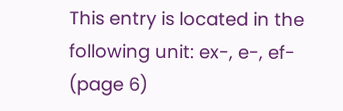This entry is located in the following unit: ex-, e-, ef- (page 6)